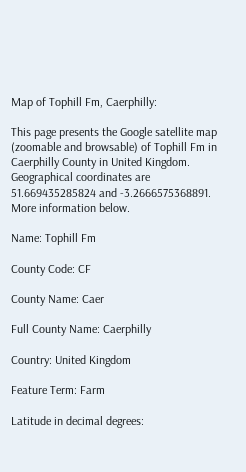Map of Tophill Fm, Caerphilly:

This page presents the Google satellite map (zoomable and browsable) of Tophill Fm in Caerphilly County in United Kingdom.
Geographical coordinates are 51.669435285824 and -3.2666575368891. More information below.

Name: Tophill Fm

County Code: CF

County Name: Caer

Full County Name: Caerphilly

Country: United Kingdom

Feature Term: Farm

Latitude in decimal degrees: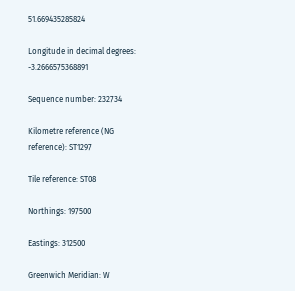51.669435285824

Longitude in decimal degrees: -3.2666575368891

Sequence number: 232734

Kilometre reference (NG reference): ST1297

Tile reference: ST08

Northings: 197500

Eastings: 312500

Greenwich Meridian: W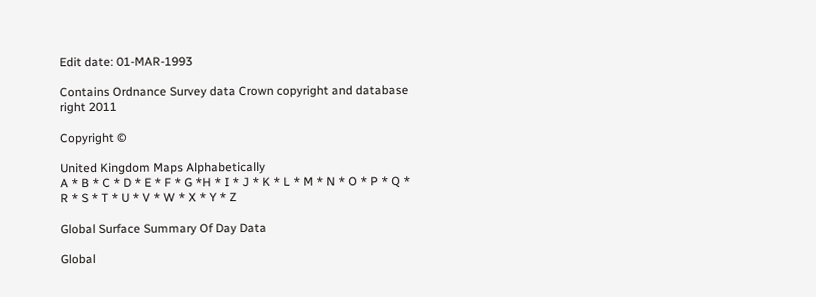Edit date: 01-MAR-1993

Contains Ordnance Survey data Crown copyright and database right 2011

Copyright ©

United Kingdom Maps Alphabetically
A * B * C * D * E * F * G *H * I * J * K * L * M * N * O * P * Q * R * S * T * U * V * W * X * Y * Z

Global Surface Summary Of Day Data

Global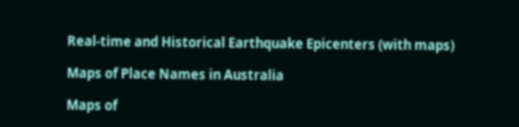Real-time and Historical Earthquake Epicenters (with maps)

Maps of Place Names in Australia

Maps of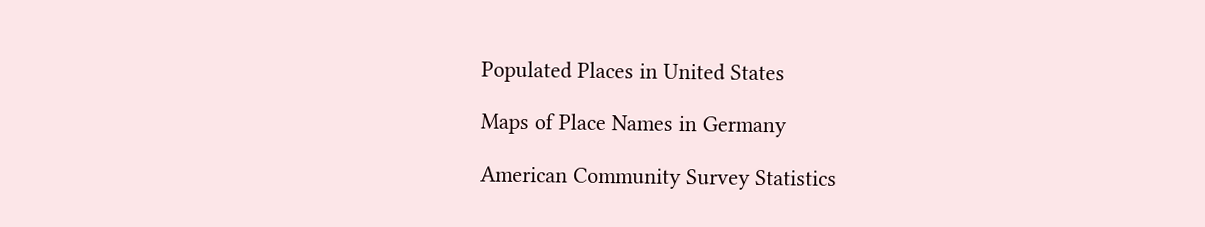Populated Places in United States

Maps of Place Names in Germany

American Community Survey Statistics